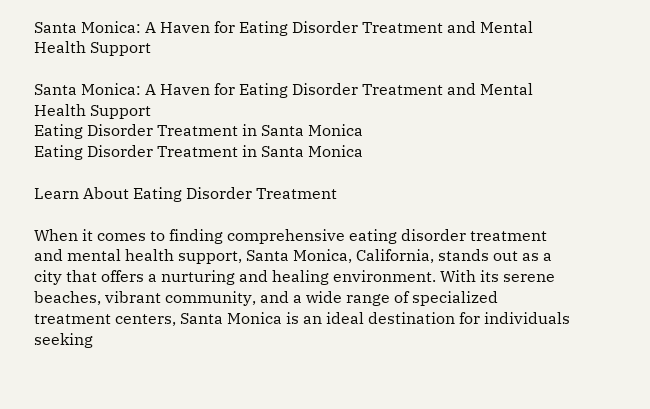Santa Monica: A Haven for Eating Disorder Treatment and Mental Health Support

Santa Monica: A Haven for Eating Disorder Treatment and Mental Health Support
Eating Disorder Treatment in Santa Monica
Eating Disorder Treatment in Santa Monica

Learn About Eating Disorder Treatment

When it comes to finding comprehensive eating disorder treatment and mental health support, Santa Monica, California, stands out as a city that offers a nurturing and healing environment. With its serene beaches, vibrant community, and a wide range of specialized treatment centers, Santa Monica is an ideal destination for individuals seeking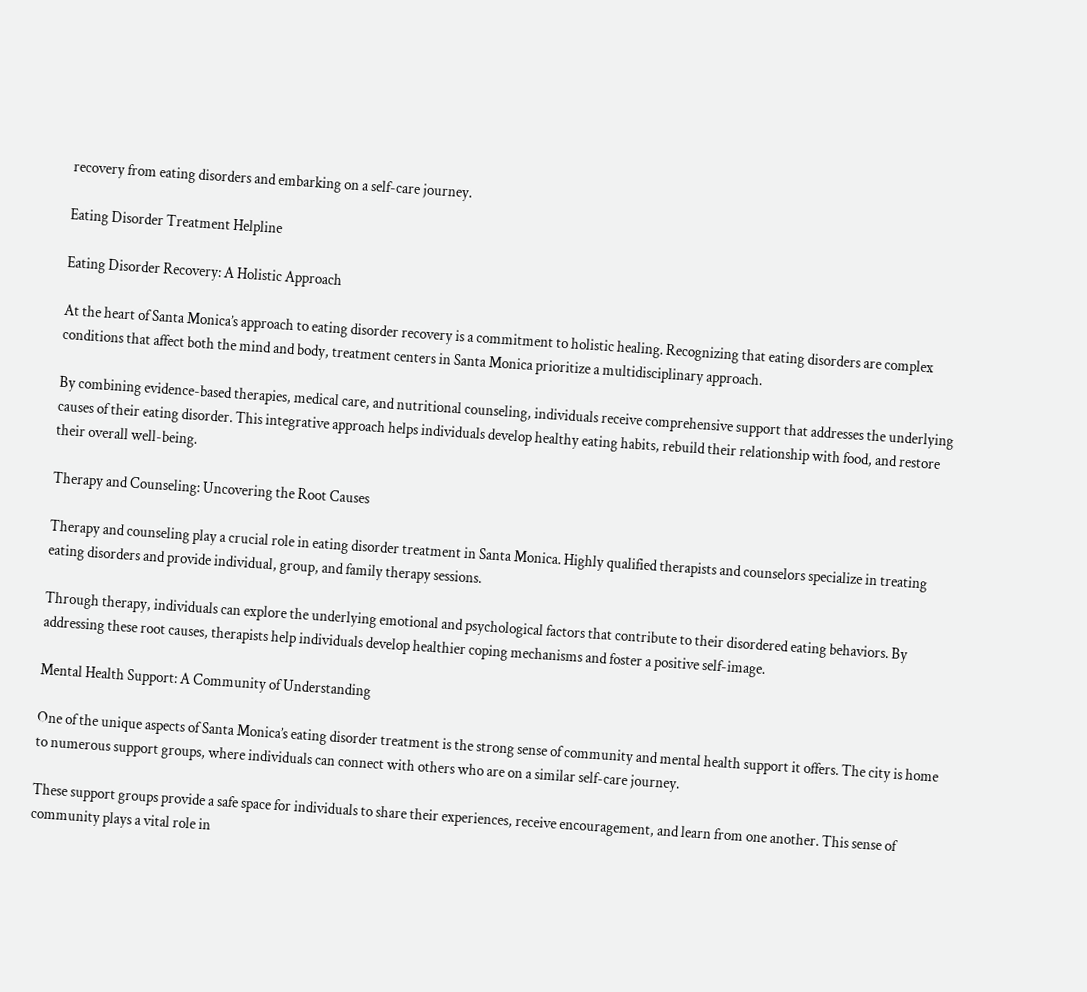recovery from eating disorders and embarking on a self-care journey.

Eating Disorder Treatment Helpline

Eating Disorder Recovery: A Holistic Approach

At the heart of Santa Monica’s approach to eating disorder recovery is a commitment to holistic healing. Recognizing that eating disorders are complex conditions that affect both the mind and body, treatment centers in Santa Monica prioritize a multidisciplinary approach.

By combining evidence-based therapies, medical care, and nutritional counseling, individuals receive comprehensive support that addresses the underlying causes of their eating disorder. This integrative approach helps individuals develop healthy eating habits, rebuild their relationship with food, and restore their overall well-being.

Therapy and Counseling: Uncovering the Root Causes

Therapy and counseling play a crucial role in eating disorder treatment in Santa Monica. Highly qualified therapists and counselors specialize in treating eating disorders and provide individual, group, and family therapy sessions.

Through therapy, individuals can explore the underlying emotional and psychological factors that contribute to their disordered eating behaviors. By addressing these root causes, therapists help individuals develop healthier coping mechanisms and foster a positive self-image.

Mental Health Support: A Community of Understanding

One of the unique aspects of Santa Monica’s eating disorder treatment is the strong sense of community and mental health support it offers. The city is home to numerous support groups, where individuals can connect with others who are on a similar self-care journey.

These support groups provide a safe space for individuals to share their experiences, receive encouragement, and learn from one another. This sense of community plays a vital role in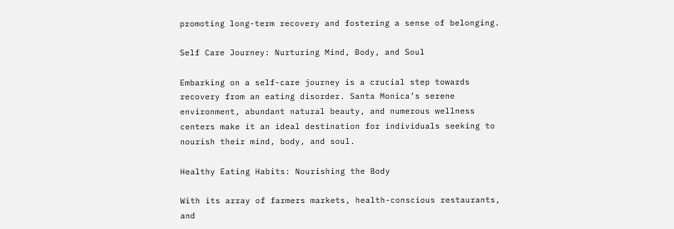promoting long-term recovery and fostering a sense of belonging.

Self Care Journey: Nurturing Mind, Body, and Soul

Embarking on a self-care journey is a crucial step towards recovery from an eating disorder. Santa Monica’s serene environment, abundant natural beauty, and numerous wellness centers make it an ideal destination for individuals seeking to nourish their mind, body, and soul.

Healthy Eating Habits: Nourishing the Body

With its array of farmers markets, health-conscious restaurants, and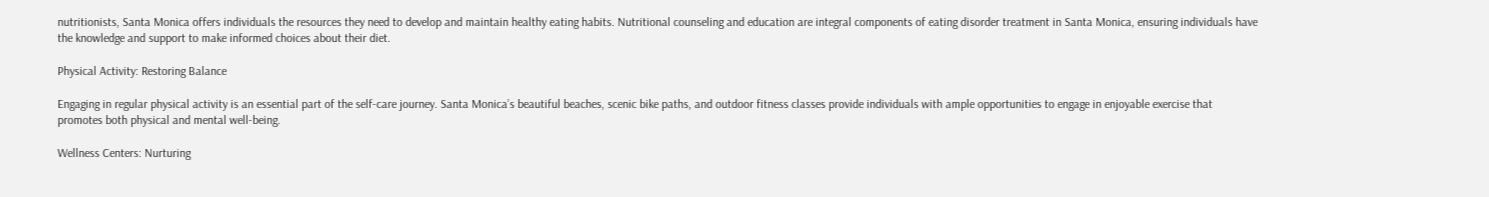nutritionists, Santa Monica offers individuals the resources they need to develop and maintain healthy eating habits. Nutritional counseling and education are integral components of eating disorder treatment in Santa Monica, ensuring individuals have the knowledge and support to make informed choices about their diet.

Physical Activity: Restoring Balance

Engaging in regular physical activity is an essential part of the self-care journey. Santa Monica’s beautiful beaches, scenic bike paths, and outdoor fitness classes provide individuals with ample opportunities to engage in enjoyable exercise that promotes both physical and mental well-being.

Wellness Centers: Nurturing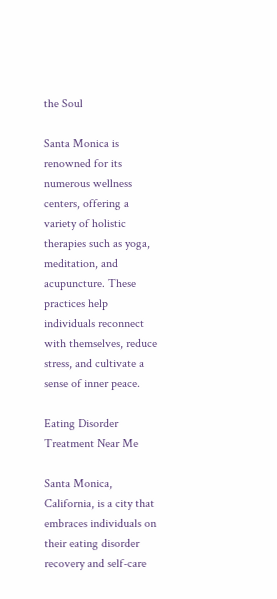the Soul

Santa Monica is renowned for its numerous wellness centers, offering a variety of holistic therapies such as yoga, meditation, and acupuncture. These practices help individuals reconnect with themselves, reduce stress, and cultivate a sense of inner peace.

Eating Disorder Treatment Near Me

Santa Monica, California, is a city that embraces individuals on their eating disorder recovery and self-care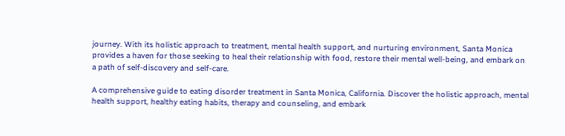journey. With its holistic approach to treatment, mental health support, and nurturing environment, Santa Monica provides a haven for those seeking to heal their relationship with food, restore their mental well-being, and embark on a path of self-discovery and self-care.

A comprehensive guide to eating disorder treatment in Santa Monica, California. Discover the holistic approach, mental health support, healthy eating habits, therapy and counseling, and embark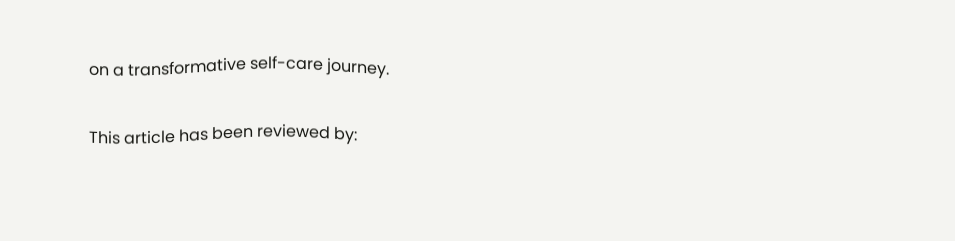on a transformative self-care journey.

This article has been reviewed by: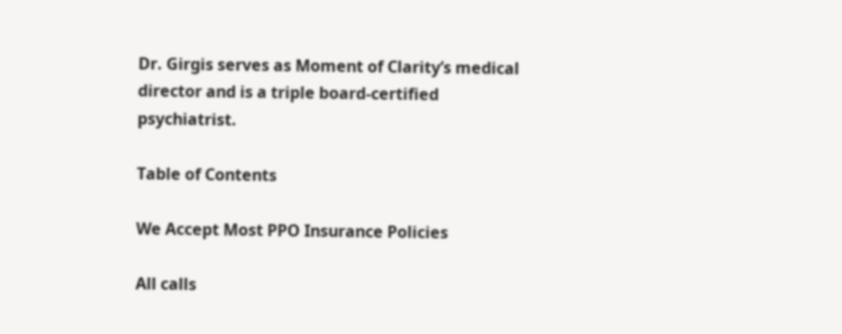Dr. Girgis serves as Moment of Clarity’s medical director and is a triple board-certified psychiatrist.

Table of Contents

We Accept Most PPO Insurance Policies

All calls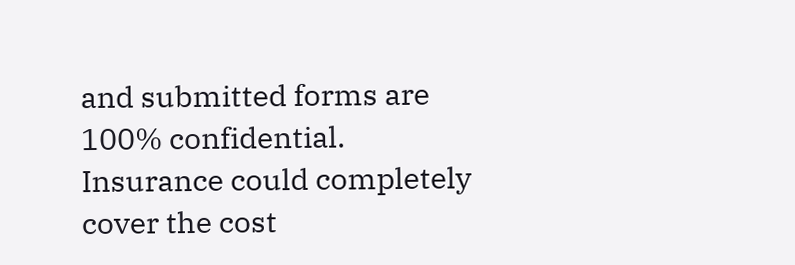and submitted forms are 100% confidential. Insurance could completely cover the cost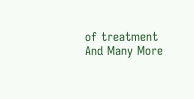of treatment
And Many More